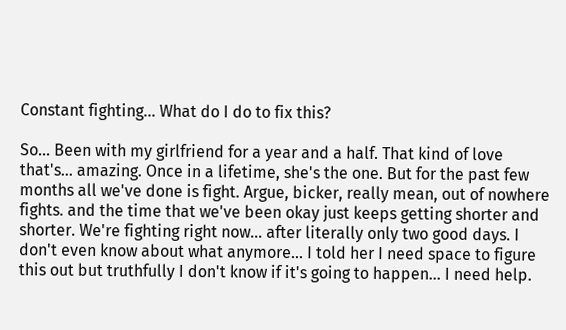Constant fighting... What do I do to fix this?

So... Been with my girlfriend for a year and a half. That kind of love that's... amazing. Once in a lifetime, she's the one. But for the past few months all we've done is fight. Argue, bicker, really mean, out of nowhere fights. and the time that we've been okay just keeps getting shorter and shorter. We're fighting right now... after literally only two good days. I don't even know about what anymore... I told her I need space to figure this out but truthfully I don't know if it's going to happen... I need help.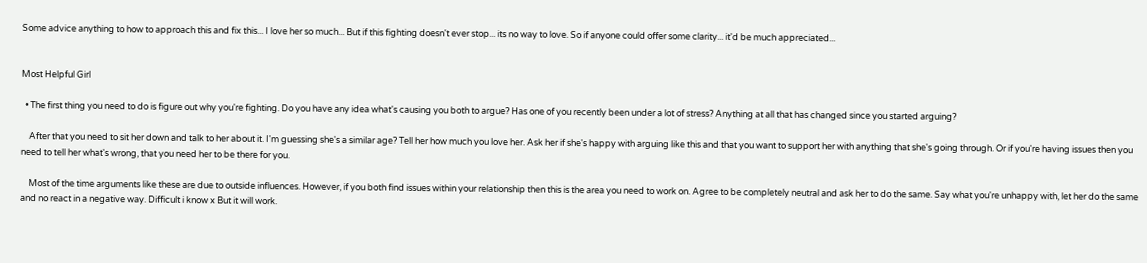Some advice anything to how to approach this and fix this... I love her so much... But if this fighting doesn't ever stop... its no way to love. So if anyone could offer some clarity... it'd be much appreciated...


Most Helpful Girl

  • The first thing you need to do is figure out why you're fighting. Do you have any idea what's causing you both to argue? Has one of you recently been under a lot of stress? Anything at all that has changed since you started arguing?

    After that you need to sit her down and talk to her about it. I'm guessing she's a similar age? Tell her how much you love her. Ask her if she's happy with arguing like this and that you want to support her with anything that she's going through. Or if you're having issues then you need to tell her what's wrong, that you need her to be there for you.

    Most of the time arguments like these are due to outside influences. However, if you both find issues within your relationship then this is the area you need to work on. Agree to be completely neutral and ask her to do the same. Say what you're unhappy with, let her do the same and no react in a negative way. Difficult i know x But it will work.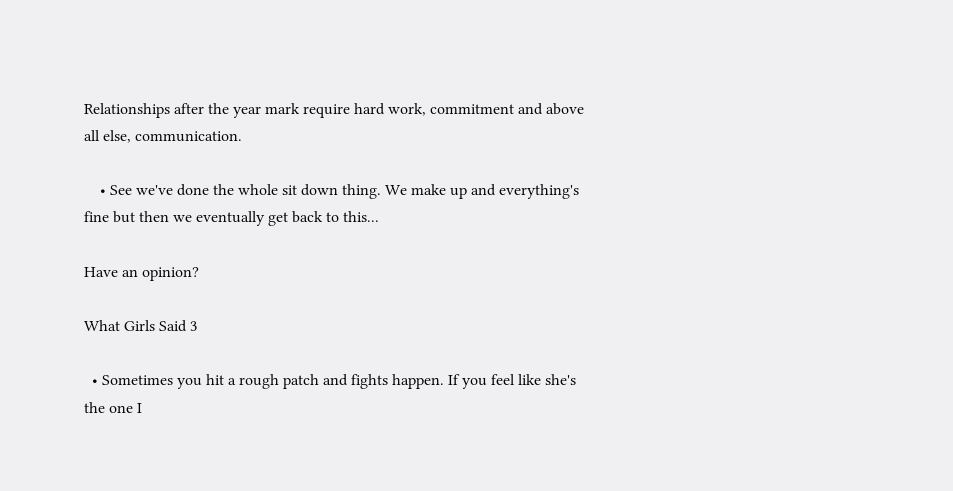Relationships after the year mark require hard work, commitment and above all else, communication.

    • See we've done the whole sit down thing. We make up and everything's fine but then we eventually get back to this...

Have an opinion?

What Girls Said 3

  • Sometimes you hit a rough patch and fights happen. If you feel like she's the one I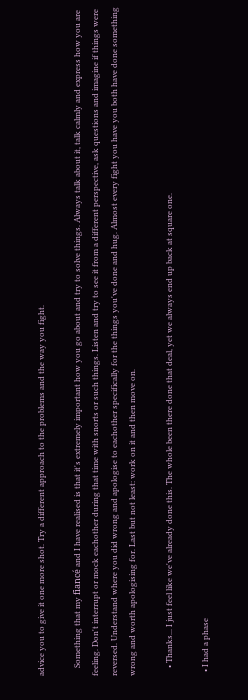advice you to give it one more shot. Try a different approach to the problems and the way you fight.

    Something that my fiancé and I have realised is that it's extremely important how you go about and try to solve things. Always talk about it, talk calmly and express how you are feeling. Don't interrupt or mock eachother during that time with snorts or such things. Listen and try to see it from a different perspective, ask questions and imagine if things were reversed. Understand where you did wrong and apologise to eachother specifically for the things you've done and hug. Almost every fight you have you both have done something wrong and worth apologising for. Last but not least: work on it and then move on.

    • Thanks... I just feel like we've already done this. The whole been there done that deal, yet we always end up back at square one.

  • I had a phase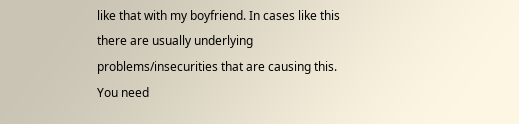like that with my boyfriend. In cases like this there are usually underlying problems/insecurities that are causing this. You need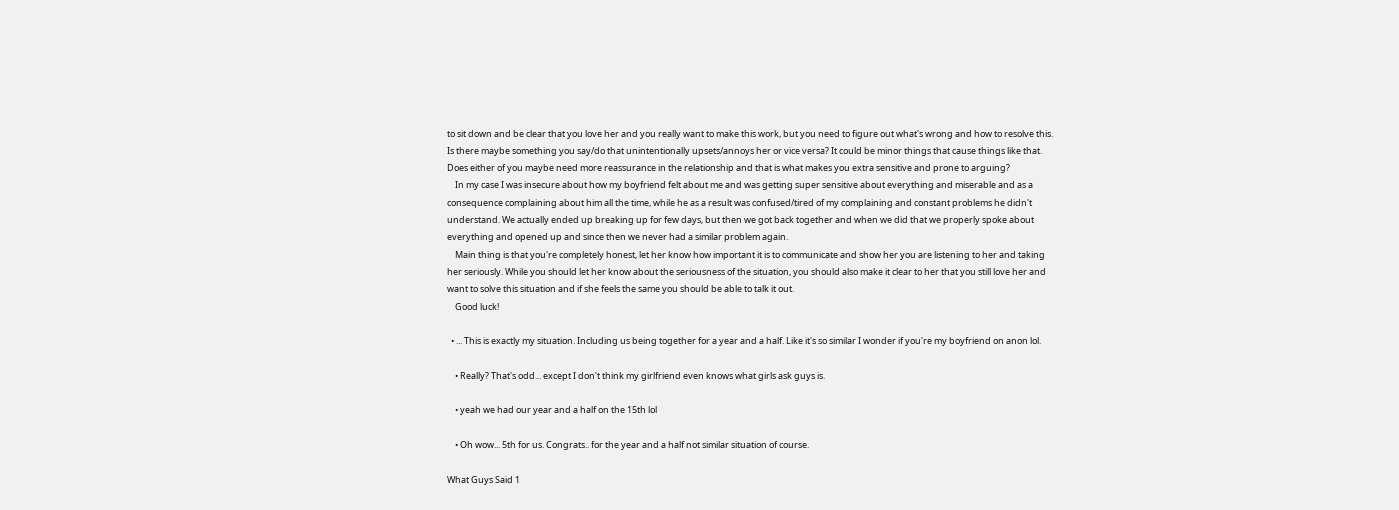to sit down and be clear that you love her and you really want to make this work, but you need to figure out what's wrong and how to resolve this. Is there maybe something you say/do that unintentionally upsets/annoys her or vice versa? It could be minor things that cause things like that. Does either of you maybe need more reassurance in the relationship and that is what makes you extra sensitive and prone to arguing?
    In my case I was insecure about how my boyfriend felt about me and was getting super sensitive about everything and miserable and as a consequence complaining about him all the time, while he as a result was confused/tired of my complaining and constant problems he didn't understand. We actually ended up breaking up for few days, but then we got back together and when we did that we properly spoke about everything and opened up and since then we never had a similar problem again.
    Main thing is that you're completely honest, let her know how important it is to communicate and show her you are listening to her and taking her seriously. While you should let her know about the seriousness of the situation, you should also make it clear to her that you still love her and want to solve this situation and if she feels the same you should be able to talk it out.
    Good luck!

  • ... This is exactly my situation. Including us being together for a year and a half. Like it's so similar I wonder if you're my boyfriend on anon lol.

    • Really? That's odd... except I don't think my girlfriend even knows what girls ask guys is.

    • yeah we had our year and a half on the 15th lol

    • Oh wow... 5th for us. Congrats.. for the year and a half not similar situation of course.

What Guys Said 1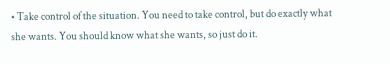• Take control of the situation. You need to take control, but do exactly what she wants. You should know what she wants, so just do it.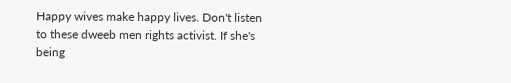Happy wives make happy lives. Don't listen to these dweeb men rights activist. If she's being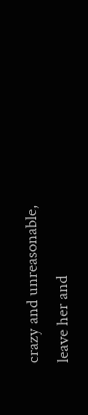crazy and unreasonable, leave her and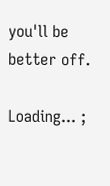you'll be better off.

Loading... ;